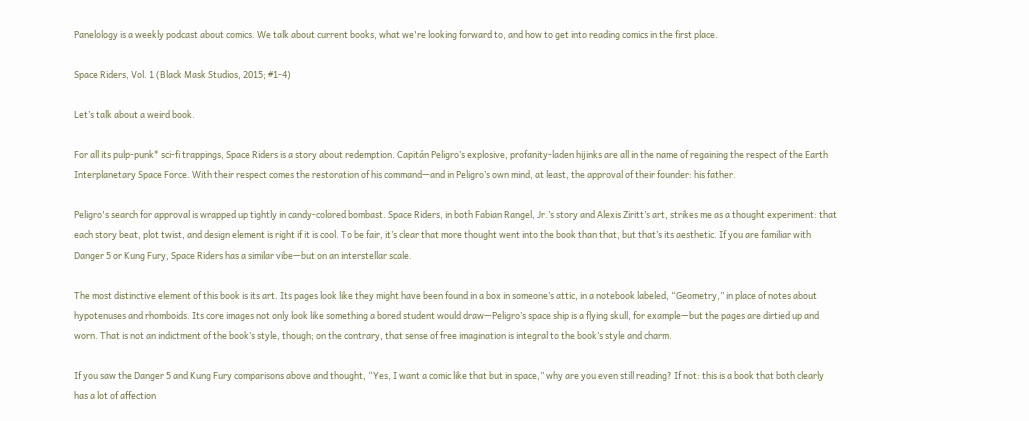Panelology is a weekly podcast about comics. We talk about current books, what we're looking forward to, and how to get into reading comics in the first place.

Space Riders, Vol. 1 (Black Mask Studios, 2015; #1-4)

Let’s talk about a weird book.

For all its pulp-punk* sci-fi trappings, Space Riders is a story about redemption. Capitán Peligro’s explosive, profanity-laden hijinks are all in the name of regaining the respect of the Earth Interplanetary Space Force. With their respect comes the restoration of his command—and in Peligro’s own mind, at least, the approval of their founder: his father.

Peligro's search for approval is wrapped up tightly in candy-colored bombast. Space Riders, in both Fabian Rangel, Jr.’s story and Alexis Ziritt’s art, strikes me as a thought experiment: that each story beat, plot twist, and design element is right if it is cool. To be fair, it’s clear that more thought went into the book than that, but that’s its aesthetic. If you are familiar with Danger 5 or Kung Fury, Space Riders has a similar vibe—but on an interstellar scale.

The most distinctive element of this book is its art. Its pages look like they might have been found in a box in someone’s attic, in a notebook labeled, “Geometry,” in place of notes about hypotenuses and rhomboids. Its core images not only look like something a bored student would draw—Peligro’s space ship is a flying skull, for example—but the pages are dirtied up and worn. That is not an indictment of the book’s style, though; on the contrary, that sense of free imagination is integral to the book’s style and charm.

If you saw the Danger 5 and Kung Fury comparisons above and thought, “Yes, I want a comic like that but in space,” why are you even still reading? If not: this is a book that both clearly has a lot of affection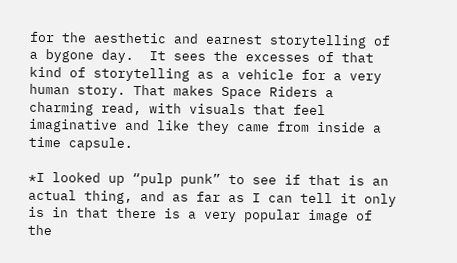for the aesthetic and earnest storytelling of a bygone day.  It sees the excesses of that kind of storytelling as a vehicle for a very human story. That makes Space Riders a charming read, with visuals that feel imaginative and like they came from inside a time capsule.

*I looked up “pulp punk” to see if that is an actual thing, and as far as I can tell it only is in that there is a very popular image of the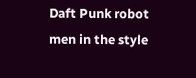Daft Punk robot men in the style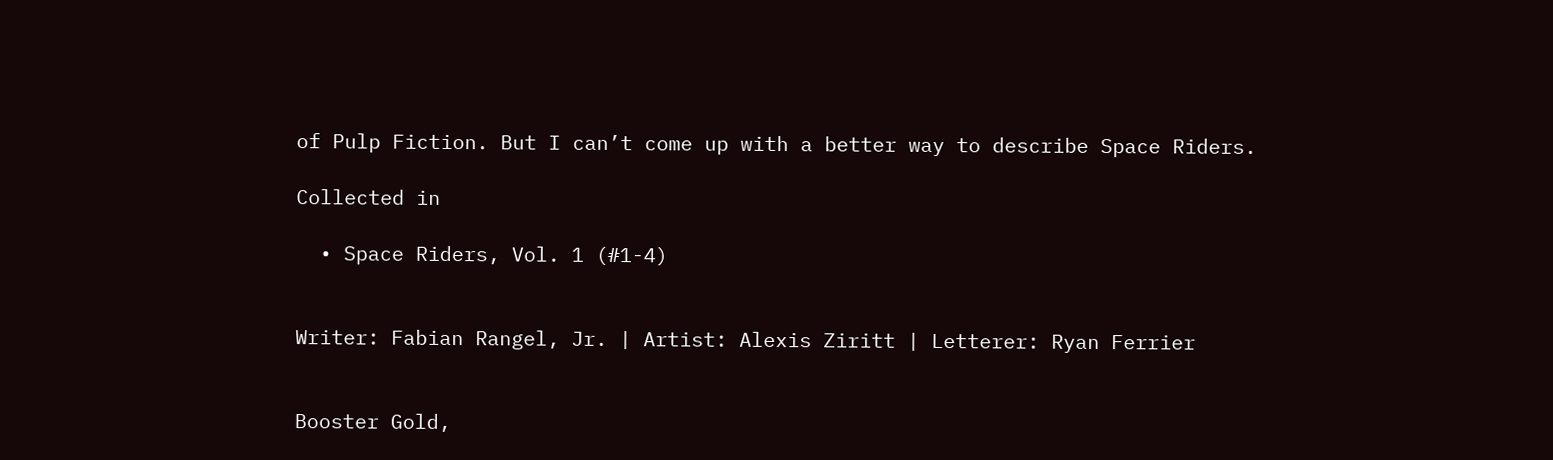of Pulp Fiction. But I can’t come up with a better way to describe Space Riders.

Collected in

  • Space Riders, Vol. 1 (#1-4)


Writer: Fabian Rangel, Jr. | Artist: Alexis Ziritt | Letterer: Ryan Ferrier


Booster Gold,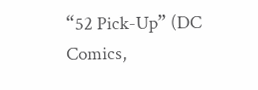“52 Pick-Up” (DC Comics,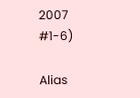2007 #1-6)

Alias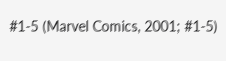#1-5 (Marvel Comics, 2001; #1-5)